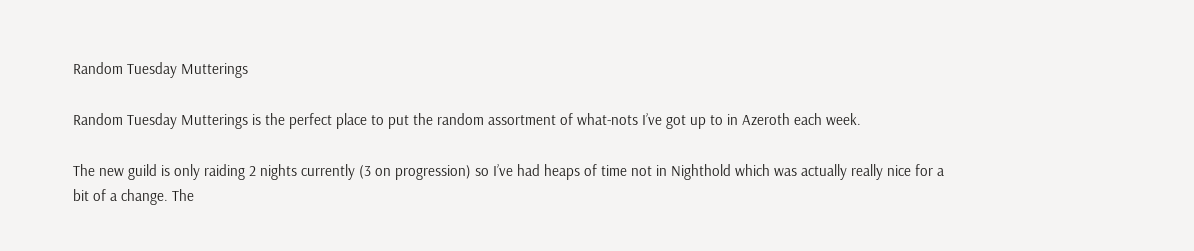Random Tuesday Mutterings

Random Tuesday Mutterings is the perfect place to put the random assortment of what-nots I’ve got up to in Azeroth each week.

The new guild is only raiding 2 nights currently (3 on progression) so I’ve had heaps of time not in Nighthold which was actually really nice for a bit of a change. The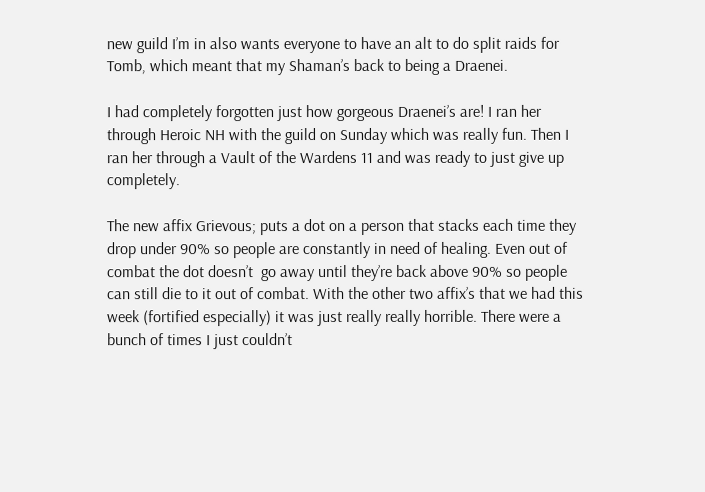new guild I’m in also wants everyone to have an alt to do split raids for Tomb, which meant that my Shaman’s back to being a Draenei.

I had completely forgotten just how gorgeous Draenei’s are! I ran her through Heroic NH with the guild on Sunday which was really fun. Then I ran her through a Vault of the Wardens 11 and was ready to just give up completely.

The new affix Grievous; puts a dot on a person that stacks each time they drop under 90% so people are constantly in need of healing. Even out of combat the dot doesn’t  go away until they’re back above 90% so people can still die to it out of combat. With the other two affix’s that we had this week (fortified especially) it was just really really horrible. There were a bunch of times I just couldn’t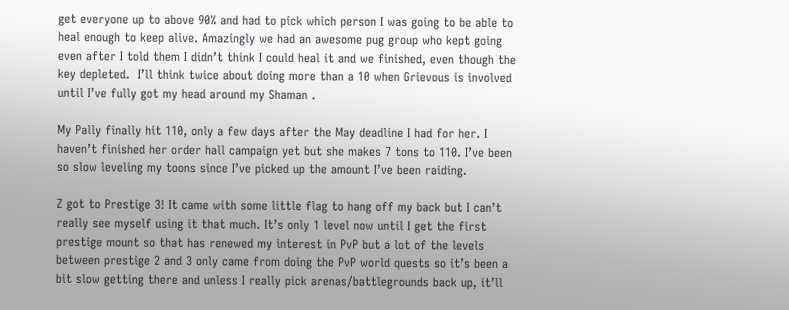get everyone up to above 90% and had to pick which person I was going to be able to heal enough to keep alive. Amazingly we had an awesome pug group who kept going even after I told them I didn’t think I could heal it and we finished, even though the key depleted.  I’ll think twice about doing more than a 10 when Grievous is involved until I’ve fully got my head around my Shaman .

My Pally finally hit 110, only a few days after the May deadline I had for her. I haven’t finished her order hall campaign yet but she makes 7 tons to 110. I’ve been so slow leveling my toons since I’ve picked up the amount I’ve been raiding.

Z got to Prestige 3! It came with some little flag to hang off my back but I can’t really see myself using it that much. It’s only 1 level now until I get the first prestige mount so that has renewed my interest in PvP but a lot of the levels between prestige 2 and 3 only came from doing the PvP world quests so it’s been a bit slow getting there and unless I really pick arenas/battlegrounds back up, it’ll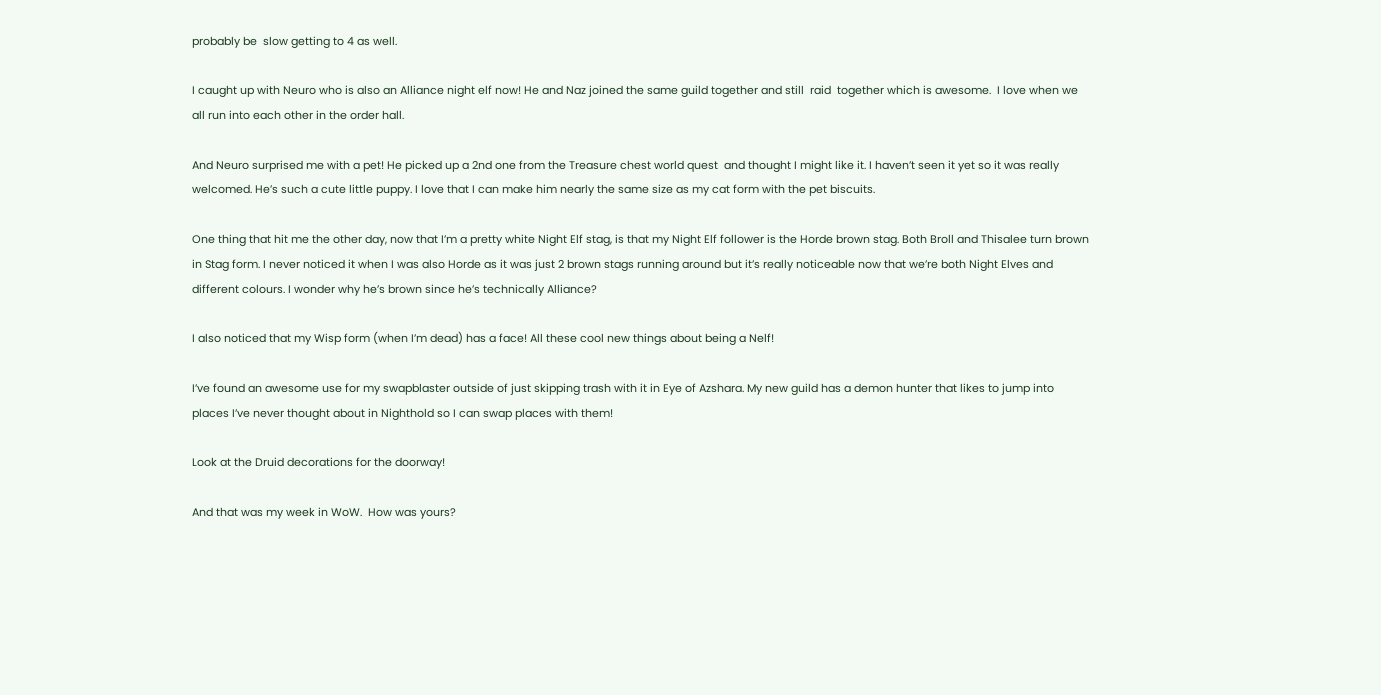probably be  slow getting to 4 as well.

I caught up with Neuro who is also an Alliance night elf now! He and Naz joined the same guild together and still  raid  together which is awesome.  I love when we all run into each other in the order hall.

And Neuro surprised me with a pet! He picked up a 2nd one from the Treasure chest world quest  and thought I might like it. I haven’t seen it yet so it was really welcomed. He’s such a cute little puppy. I love that I can make him nearly the same size as my cat form with the pet biscuits.

One thing that hit me the other day, now that I’m a pretty white Night Elf stag, is that my Night Elf follower is the Horde brown stag. Both Broll and Thisalee turn brown in Stag form. I never noticed it when I was also Horde as it was just 2 brown stags running around but it’s really noticeable now that we’re both Night Elves and different colours. I wonder why he’s brown since he’s technically Alliance?

I also noticed that my Wisp form (when I’m dead) has a face! All these cool new things about being a Nelf!

I’ve found an awesome use for my swapblaster outside of just skipping trash with it in Eye of Azshara. My new guild has a demon hunter that likes to jump into places I’ve never thought about in Nighthold so I can swap places with them!

Look at the Druid decorations for the doorway!

And that was my week in WoW.  How was yours?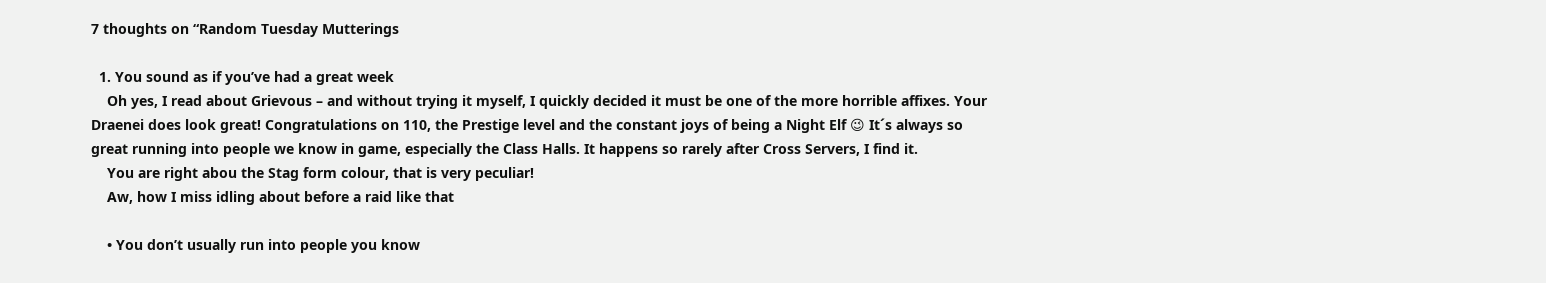7 thoughts on “Random Tuesday Mutterings

  1. You sound as if you’ve had a great week
    Oh yes, I read about Grievous – and without trying it myself, I quickly decided it must be one of the more horrible affixes. Your Draenei does look great! Congratulations on 110, the Prestige level and the constant joys of being a Night Elf 😉 It´s always so great running into people we know in game, especially the Class Halls. It happens so rarely after Cross Servers, I find it.
    You are right abou the Stag form colour, that is very peculiar!
    Aw, how I miss idling about before a raid like that

    • You don’t usually run into people you know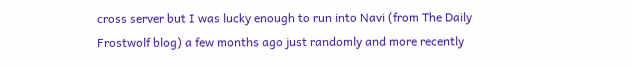cross server but I was lucky enough to run into Navi (from The Daily Frostwolf blog) a few months ago just randomly and more recently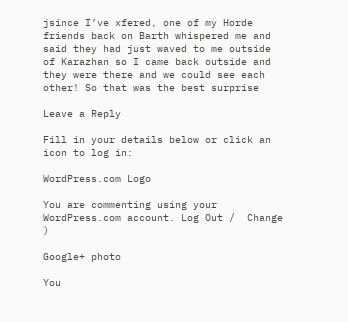jsince I’ve xfered, one of my Horde friends back on Barth whispered me and said they had just waved to me outside of Karazhan so I came back outside and they were there and we could see each other! So that was the best surprise

Leave a Reply

Fill in your details below or click an icon to log in:

WordPress.com Logo

You are commenting using your WordPress.com account. Log Out /  Change )

Google+ photo

You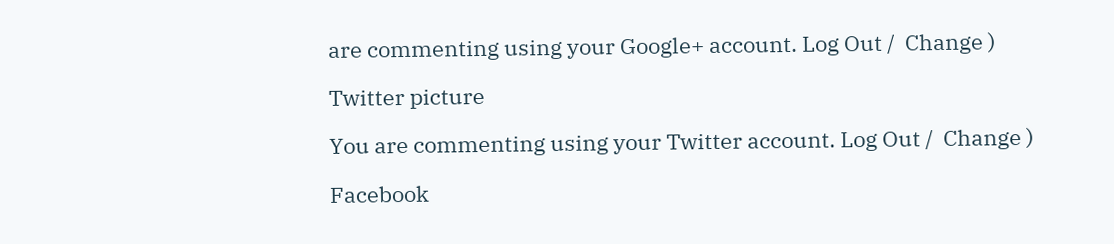are commenting using your Google+ account. Log Out /  Change )

Twitter picture

You are commenting using your Twitter account. Log Out /  Change )

Facebook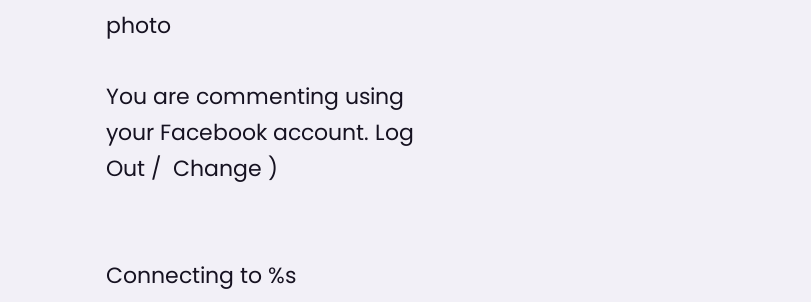photo

You are commenting using your Facebook account. Log Out /  Change )


Connecting to %s